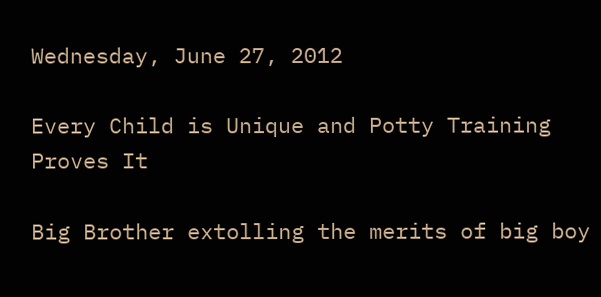Wednesday, June 27, 2012

Every Child is Unique and Potty Training Proves It

Big Brother extolling the merits of big boy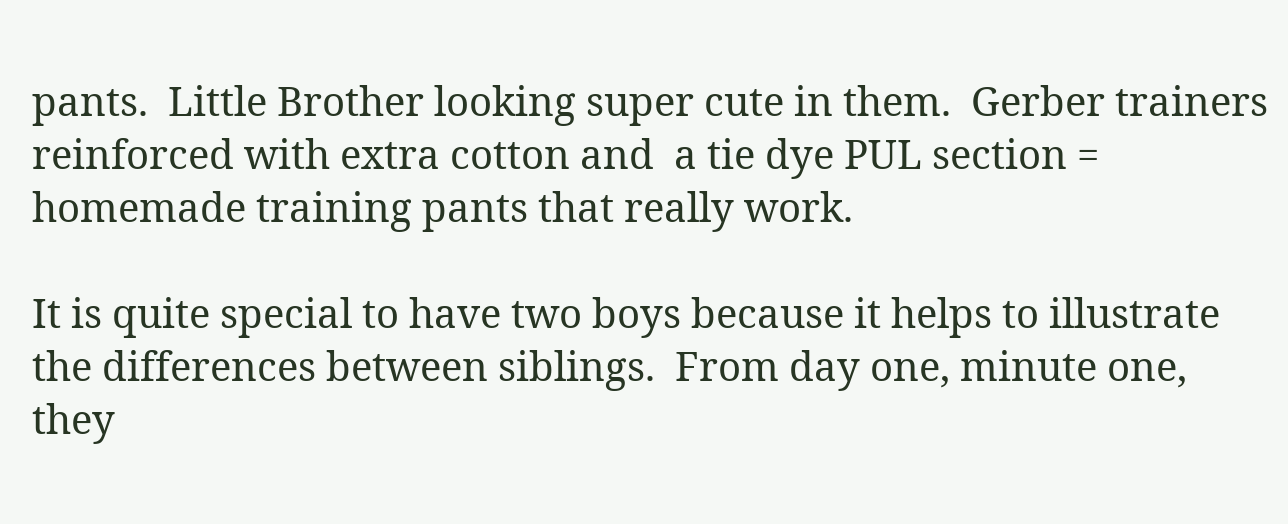pants.  Little Brother looking super cute in them.  Gerber trainers reinforced with extra cotton and  a tie dye PUL section = homemade training pants that really work.

It is quite special to have two boys because it helps to illustrate the differences between siblings.  From day one, minute one, they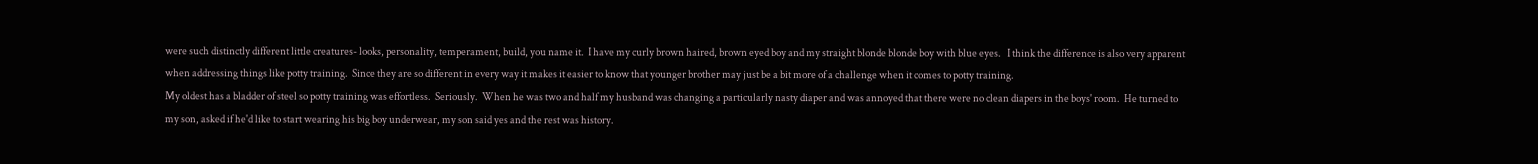were such distinctly different little creatures- looks, personality, temperament, build, you name it.  I have my curly brown haired, brown eyed boy and my straight blonde blonde boy with blue eyes.   I think the difference is also very apparent when addressing things like potty training.  Since they are so different in every way it makes it easier to know that younger brother may just be a bit more of a challenge when it comes to potty training.
My oldest has a bladder of steel so potty training was effortless.  Seriously.  When he was two and half my husband was changing a particularly nasty diaper and was annoyed that there were no clean diapers in the boys' room.  He turned to my son, asked if he'd like to start wearing his big boy underwear, my son said yes and the rest was history.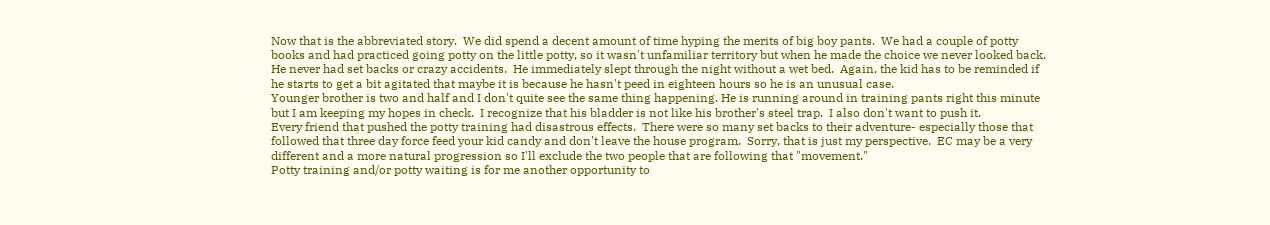Now that is the abbreviated story.  We did spend a decent amount of time hyping the merits of big boy pants.  We had a couple of potty books and had practiced going potty on the little potty, so it wasn't unfamiliar territory but when he made the choice we never looked back.  He never had set backs or crazy accidents.  He immediately slept through the night without a wet bed.  Again, the kid has to be reminded if he starts to get a bit agitated that maybe it is because he hasn't peed in eighteen hours so he is an unusual case.
Younger brother is two and half and I don't quite see the same thing happening. He is running around in training pants right this minute but I am keeping my hopes in check.  I recognize that his bladder is not like his brother's steel trap.  I also don't want to push it.
Every friend that pushed the potty training had disastrous effects.  There were so many set backs to their adventure- especially those that followed that three day force feed your kid candy and don't leave the house program.  Sorry, that is just my perspective.  EC may be a very different and a more natural progression so I'll exclude the two people that are following that "movement."
Potty training and/or potty waiting is for me another opportunity to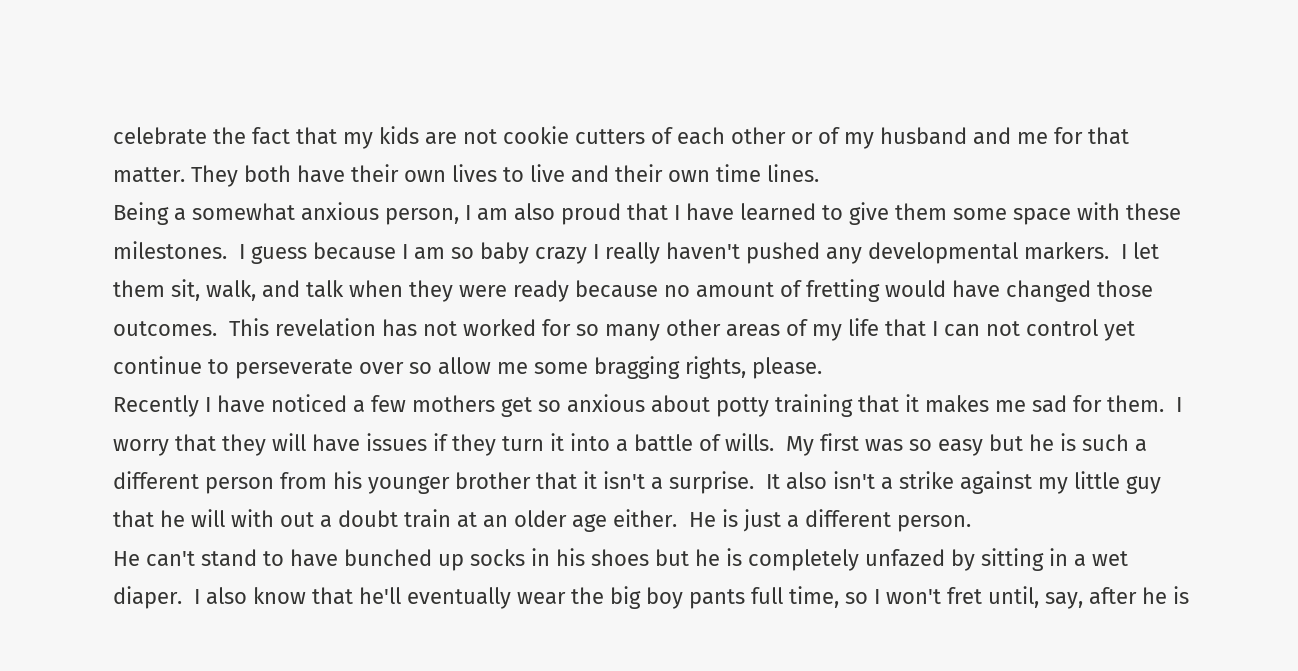celebrate the fact that my kids are not cookie cutters of each other or of my husband and me for that matter. They both have their own lives to live and their own time lines.
Being a somewhat anxious person, I am also proud that I have learned to give them some space with these milestones.  I guess because I am so baby crazy I really haven't pushed any developmental markers.  I let them sit, walk, and talk when they were ready because no amount of fretting would have changed those outcomes.  This revelation has not worked for so many other areas of my life that I can not control yet continue to perseverate over so allow me some bragging rights, please.
Recently I have noticed a few mothers get so anxious about potty training that it makes me sad for them.  I worry that they will have issues if they turn it into a battle of wills.  My first was so easy but he is such a different person from his younger brother that it isn't a surprise.  It also isn't a strike against my little guy that he will with out a doubt train at an older age either.  He is just a different person.
He can't stand to have bunched up socks in his shoes but he is completely unfazed by sitting in a wet diaper.  I also know that he'll eventually wear the big boy pants full time, so I won't fret until, say, after he is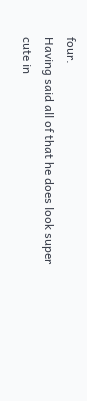four.
Having said all of that he does look super cute in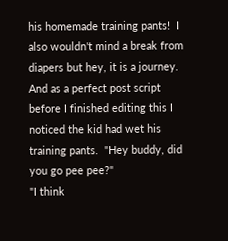his homemade training pants!  I also wouldn't mind a break from diapers but hey, it is a journey.
And as a perfect post script before I finished editing this I noticed the kid had wet his training pants.  "Hey buddy, did you go pee pee?"
"I think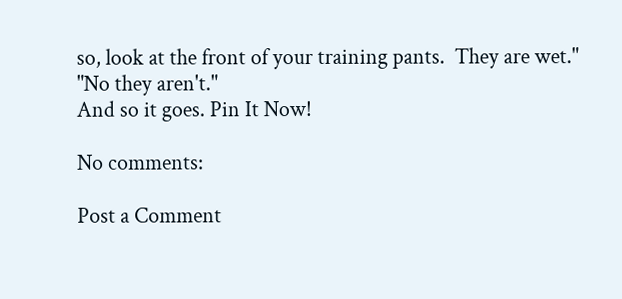so, look at the front of your training pants.  They are wet."
"No they aren't."
And so it goes. Pin It Now!

No comments:

Post a Comment